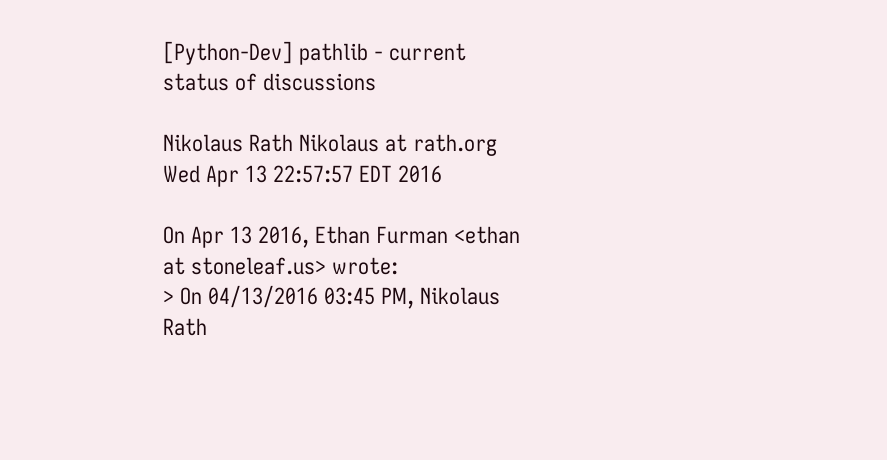[Python-Dev] pathlib - current status of discussions

Nikolaus Rath Nikolaus at rath.org
Wed Apr 13 22:57:57 EDT 2016

On Apr 13 2016, Ethan Furman <ethan at stoneleaf.us> wrote:
> On 04/13/2016 03:45 PM, Nikolaus Rath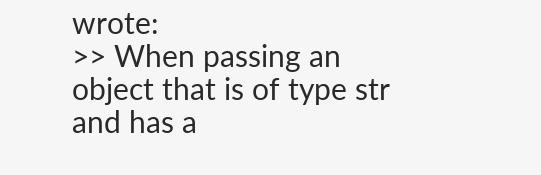wrote:
>> When passing an object that is of type str and has a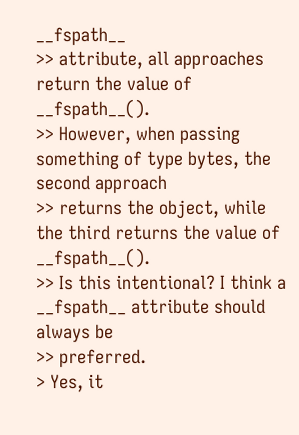__fspath__
>> attribute, all approaches return the value of __fspath__().
>> However, when passing something of type bytes, the second approach
>> returns the object, while the third returns the value of __fspath__().
>> Is this intentional? I think a __fspath__ attribute should always be
>> preferred.
> Yes, it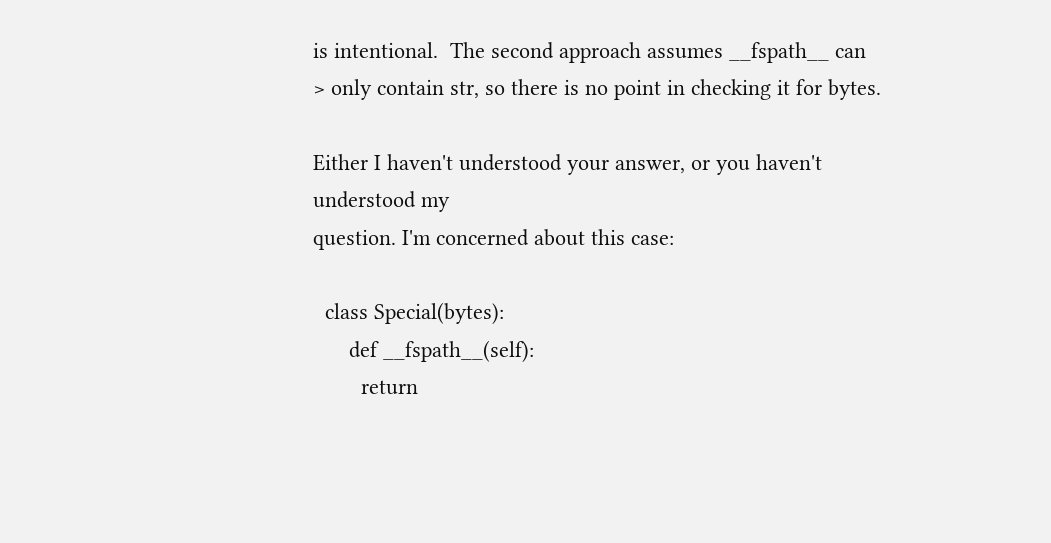is intentional.  The second approach assumes __fspath__ can
> only contain str, so there is no point in checking it for bytes.

Either I haven't understood your answer, or you haven't understood my
question. I'm concerned about this case:

  class Special(bytes):
      def __fspath__(self):
        return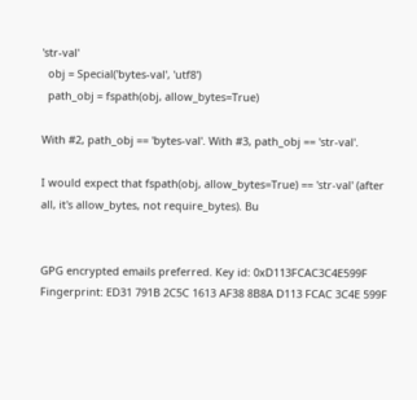'str-val'
  obj = Special('bytes-val', 'utf8')
  path_obj = fspath(obj, allow_bytes=True)

With #2, path_obj == 'bytes-val'. With #3, path_obj == 'str-val'.

I would expect that fspath(obj, allow_bytes=True) == 'str-val' (after
all, it's allow_bytes, not require_bytes). Bu


GPG encrypted emails preferred. Key id: 0xD113FCAC3C4E599F
Fingerprint: ED31 791B 2C5C 1613 AF38 8B8A D113 FCAC 3C4E 599F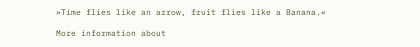»Time flies like an arrow, fruit flies like a Banana.«

More information about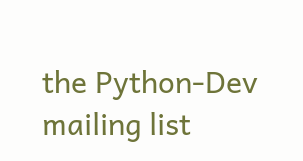the Python-Dev mailing list